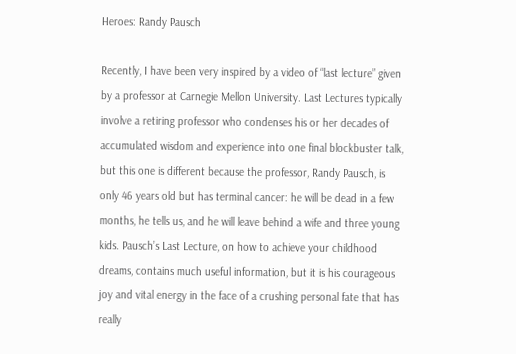Heroes: Randy Pausch

Recently, I have been very inspired by a video of “last lecture” given by a professor at Carnegie Mellon University. Last Lectures typically involve a retiring professor who condenses his or her decades of accumulated wisdom and experience into one final blockbuster talk, but this one is different because the professor, Randy Pausch, is only 46 years old but has terminal cancer: he will be dead in a few months, he tells us, and he will leave behind a wife and three young kids. Pausch’s Last Lecture, on how to achieve your childhood dreams, contains much useful information, but it is his courageous joy and vital energy in the face of a crushing personal fate that has really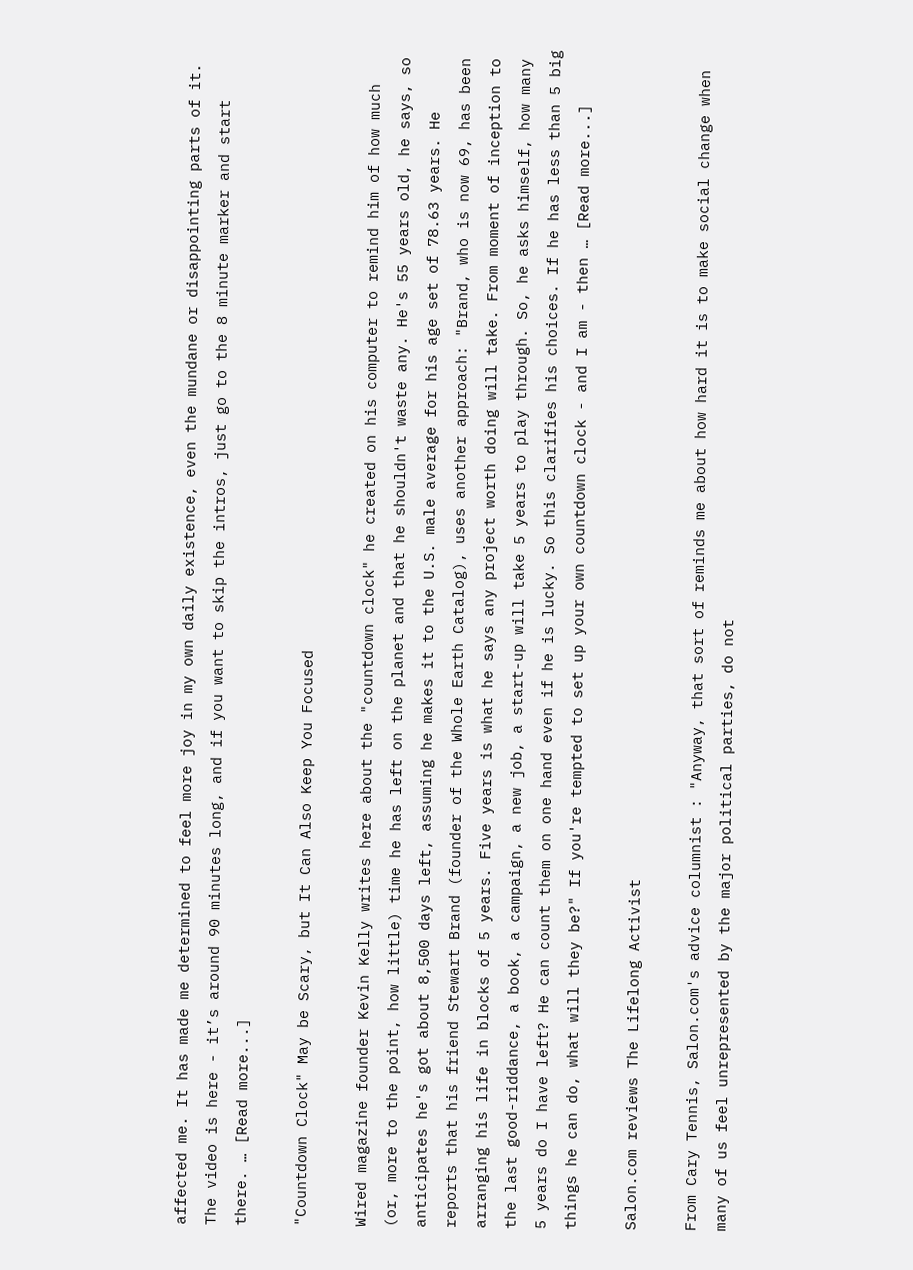affected me. It has made me determined to feel more joy in my own daily existence, even the mundane or disappointing parts of it. The video is here - it’s around 90 minutes long, and if you want to skip the intros, just go to the 8 minute marker and start there. … [Read more...]

"Countdown Clock" May be Scary, but It Can Also Keep You Focused

Wired magazine founder Kevin Kelly writes here about the "countdown clock" he created on his computer to remind him of how much (or, more to the point, how little) time he has left on the planet and that he shouldn't waste any. He's 55 years old, he says, so anticipates he's got about 8,500 days left, assuming he makes it to the U.S. male average for his age set of 78.63 years. He reports that his friend Stewart Brand (founder of the Whole Earth Catalog), uses another approach: "Brand, who is now 69, has been arranging his life in blocks of 5 years. Five years is what he says any project worth doing will take. From moment of inception to the last good-riddance, a book, a campaign, a new job, a start-up will take 5 years to play through. So, he asks himself, how many 5 years do I have left? He can count them on one hand even if he is lucky. So this clarifies his choices. If he has less than 5 big things he can do, what will they be?" If you're tempted to set up your own countdown clock - and I am - then … [Read more...]

Salon.com reviews The Lifelong Activist

From Cary Tennis, Salon.com's advice columnist : "Anyway, that sort of reminds me about how hard it is to make social change when many of us feel unrepresented by the major political parties, do not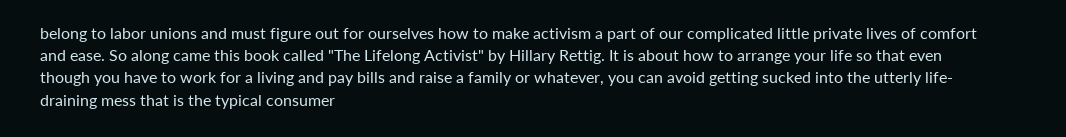belong to labor unions and must figure out for ourselves how to make activism a part of our complicated little private lives of comfort and ease. So along came this book called "The Lifelong Activist" by Hillary Rettig. It is about how to arrange your life so that even though you have to work for a living and pay bills and raise a family or whatever, you can avoid getting sucked into the utterly life-draining mess that is the typical consumer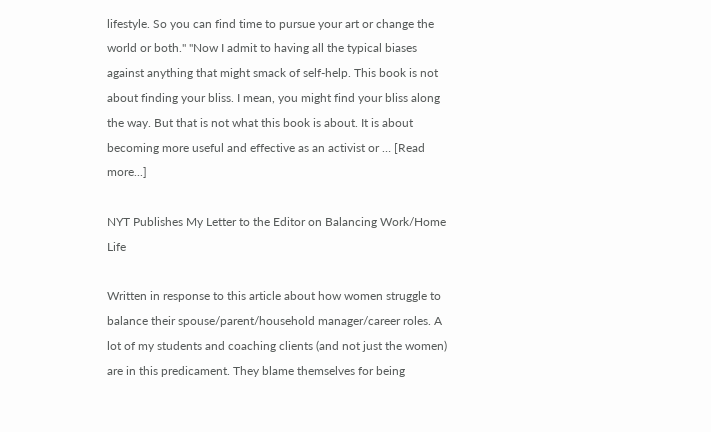lifestyle. So you can find time to pursue your art or change the world or both." "Now I admit to having all the typical biases against anything that might smack of self-help. This book is not about finding your bliss. I mean, you might find your bliss along the way. But that is not what this book is about. It is about becoming more useful and effective as an activist or … [Read more...]

NYT Publishes My Letter to the Editor on Balancing Work/Home Life

Written in response to this article about how women struggle to balance their spouse/parent/household manager/career roles. A lot of my students and coaching clients (and not just the women) are in this predicament. They blame themselves for being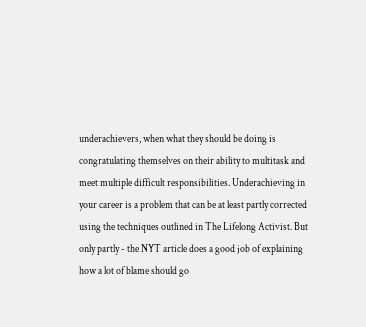underachievers, when what they should be doing is congratulating themselves on their ability to multitask and meet multiple difficult responsibilities. Underachieving in your career is a problem that can be at least partly corrected using the techniques outlined in The Lifelong Activist. But only partly - the NYT article does a good job of explaining how a lot of blame should go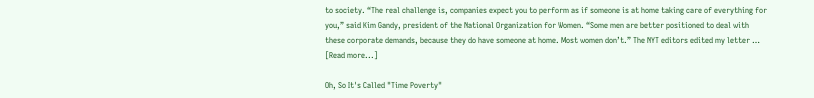to society. “The real challenge is, companies expect you to perform as if someone is at home taking care of everything for you,” said Kim Gandy, president of the National Organization for Women. “Some men are better positioned to deal with these corporate demands, because they do have someone at home. Most women don’t.” The NYT editors edited my letter … [Read more...]

Oh, So It's Called "Time Poverty"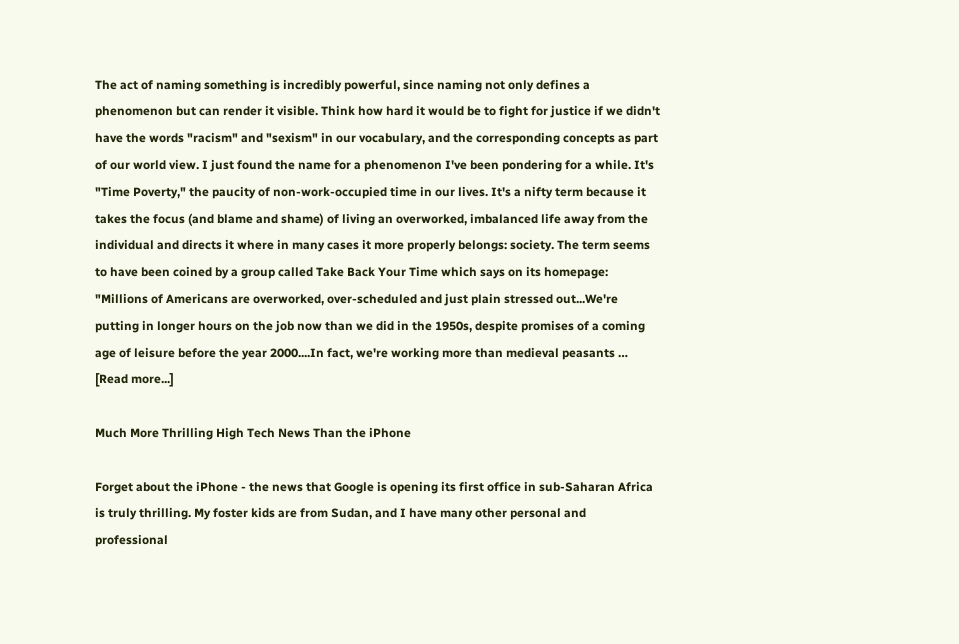The act of naming something is incredibly powerful, since naming not only defines a phenomenon but can render it visible. Think how hard it would be to fight for justice if we didn't have the words "racism" and "sexism" in our vocabulary, and the corresponding concepts as part of our world view. I just found the name for a phenomenon I've been pondering for a while. It's "Time Poverty," the paucity of non-work-occupied time in our lives. It's a nifty term because it takes the focus (and blame and shame) of living an overworked, imbalanced life away from the individual and directs it where in many cases it more properly belongs: society. The term seems to have been coined by a group called Take Back Your Time which says on its homepage: "Millions of Americans are overworked, over-scheduled and just plain stressed out...We're putting in longer hours on the job now than we did in the 1950s, despite promises of a coming age of leisure before the year 2000....In fact, we're working more than medieval peasants … [Read more...]

Much More Thrilling High Tech News Than the iPhone

Forget about the iPhone - the news that Google is opening its first office in sub-Saharan Africa is truly thrilling. My foster kids are from Sudan, and I have many other personal and professional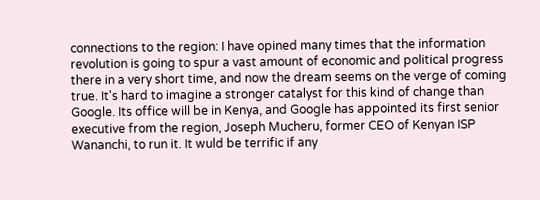connections to the region: I have opined many times that the information revolution is going to spur a vast amount of economic and political progress there in a very short time, and now the dream seems on the verge of coming true. It's hard to imagine a stronger catalyst for this kind of change than Google. Its office will be in Kenya, and Google has appointed its first senior executive from the region, Joseph Mucheru, former CEO of Kenyan ISP Wananchi, to run it. It wuld be terrific if any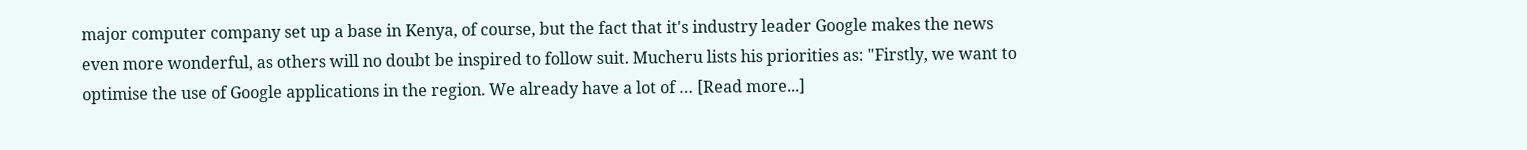major computer company set up a base in Kenya, of course, but the fact that it's industry leader Google makes the news even more wonderful, as others will no doubt be inspired to follow suit. Mucheru lists his priorities as: "Firstly, we want to optimise the use of Google applications in the region. We already have a lot of … [Read more...]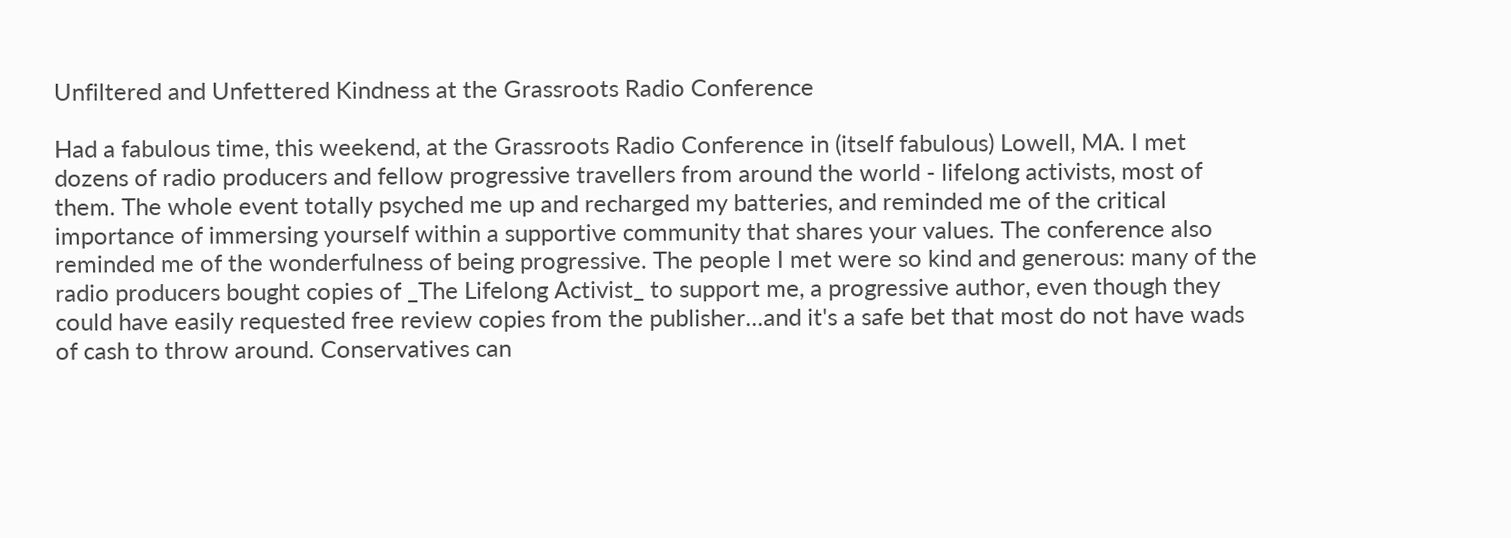Unfiltered and Unfettered Kindness at the Grassroots Radio Conference

Had a fabulous time, this weekend, at the Grassroots Radio Conference in (itself fabulous) Lowell, MA. I met dozens of radio producers and fellow progressive travellers from around the world - lifelong activists, most of them. The whole event totally psyched me up and recharged my batteries, and reminded me of the critical importance of immersing yourself within a supportive community that shares your values. The conference also reminded me of the wonderfulness of being progressive. The people I met were so kind and generous: many of the radio producers bought copies of _The Lifelong Activist_ to support me, a progressive author, even though they could have easily requested free review copies from the publisher...and it's a safe bet that most do not have wads of cash to throw around. Conservatives can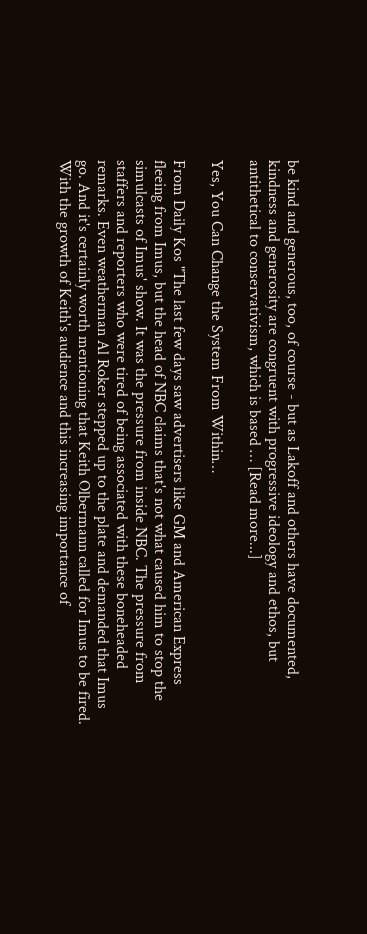be kind and generous, too, of course - but as Lakoff and others have documented, kindness and generosity are congruent with progressive ideology and ethos, but antithetical to conservativism, which is based … [Read more...]

Yes, You Can Change the System From Within…

From Daily Kos "The last few days saw advertisers like GM and American Express fleeing from Imus, but the head of NBC claims that's not what caused him to stop the simulcasts of Imus' show. It was the pressure from inside NBC. The pressure from staffers and reporters who were tired of being associated with these boneheaded remarks. Even weatherman Al Roker stepped up to the plate and demanded that Imus go. And it's certainly worth mentioning that Keith Olbermann called for Imus to be fired. With the growth of Keith's audience and this increasing importance of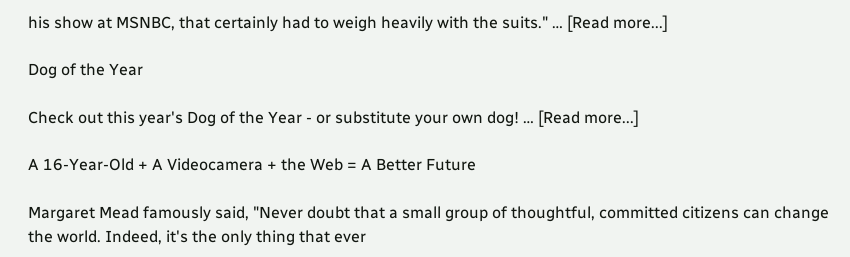his show at MSNBC, that certainly had to weigh heavily with the suits." … [Read more...]

Dog of the Year

Check out this year's Dog of the Year - or substitute your own dog! … [Read more...]

A 16-Year-Old + A Videocamera + the Web = A Better Future

Margaret Mead famously said, "Never doubt that a small group of thoughtful, committed citizens can change the world. Indeed, it's the only thing that ever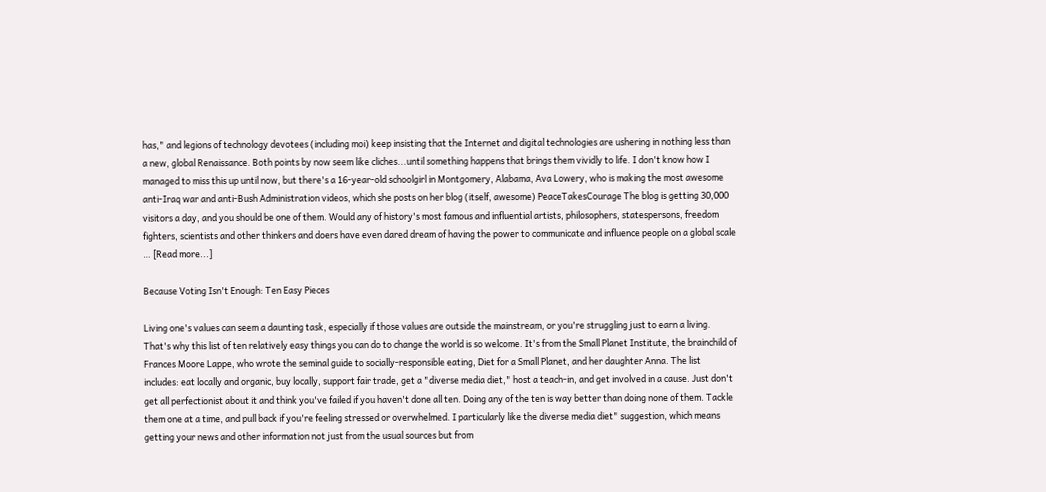has," and legions of technology devotees (including moi) keep insisting that the Internet and digital technologies are ushering in nothing less than a new, global Renaissance. Both points by now seem like cliches...until something happens that brings them vividly to life. I don't know how I managed to miss this up until now, but there's a 16-year-old schoolgirl in Montgomery, Alabama, Ava Lowery, who is making the most awesome anti-Iraq war and anti-Bush Administration videos, which she posts on her blog (itself, awesome) PeaceTakesCourage The blog is getting 30,000 visitors a day, and you should be one of them. Would any of history's most famous and influential artists, philosophers, statespersons, freedom fighters, scientists and other thinkers and doers have even dared dream of having the power to communicate and influence people on a global scale … [Read more...]

Because Voting Isn't Enough: Ten Easy Pieces

Living one's values can seem a daunting task, especially if those values are outside the mainstream, or you're struggling just to earn a living. That's why this list of ten relatively easy things you can do to change the world is so welcome. It's from the Small Planet Institute, the brainchild of Frances Moore Lappe, who wrote the seminal guide to socially-responsible eating, Diet for a Small Planet, and her daughter Anna. The list includes: eat locally and organic, buy locally, support fair trade, get a "diverse media diet," host a teach-in, and get involved in a cause. Just don't get all perfectionist about it and think you've failed if you haven't done all ten. Doing any of the ten is way better than doing none of them. Tackle them one at a time, and pull back if you're feeling stressed or overwhelmed. I particularly like the diverse media diet" suggestion, which means getting your news and other information not just from the usual sources but from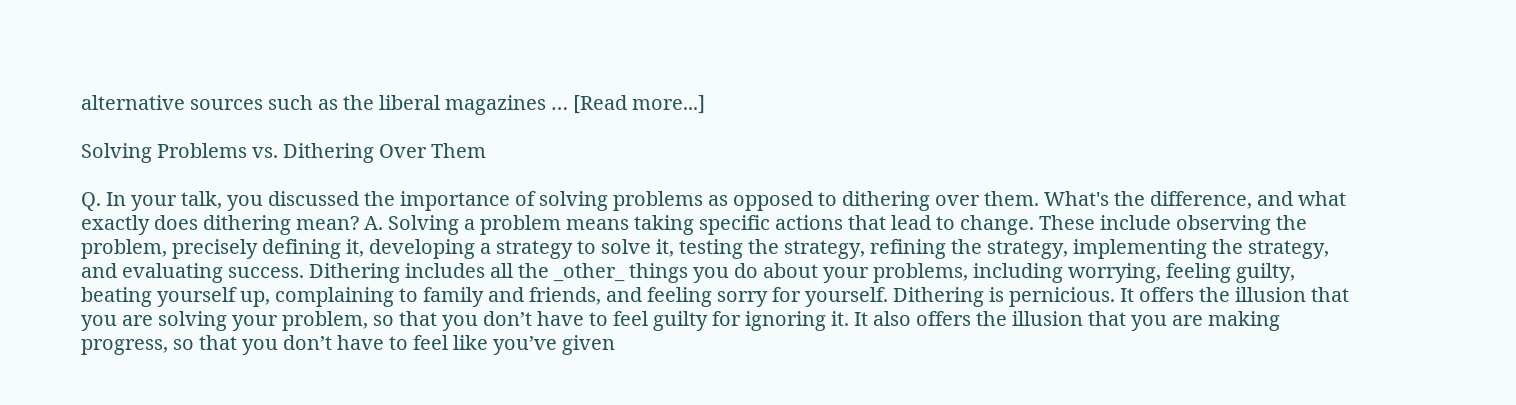alternative sources such as the liberal magazines … [Read more...]

Solving Problems vs. Dithering Over Them

Q. In your talk, you discussed the importance of solving problems as opposed to dithering over them. What's the difference, and what exactly does dithering mean? A. Solving a problem means taking specific actions that lead to change. These include observing the problem, precisely defining it, developing a strategy to solve it, testing the strategy, refining the strategy, implementing the strategy, and evaluating success. Dithering includes all the _other_ things you do about your problems, including worrying, feeling guilty, beating yourself up, complaining to family and friends, and feeling sorry for yourself. Dithering is pernicious. It offers the illusion that you are solving your problem, so that you don’t have to feel guilty for ignoring it. It also offers the illusion that you are making progress, so that you don’t have to feel like you’ve given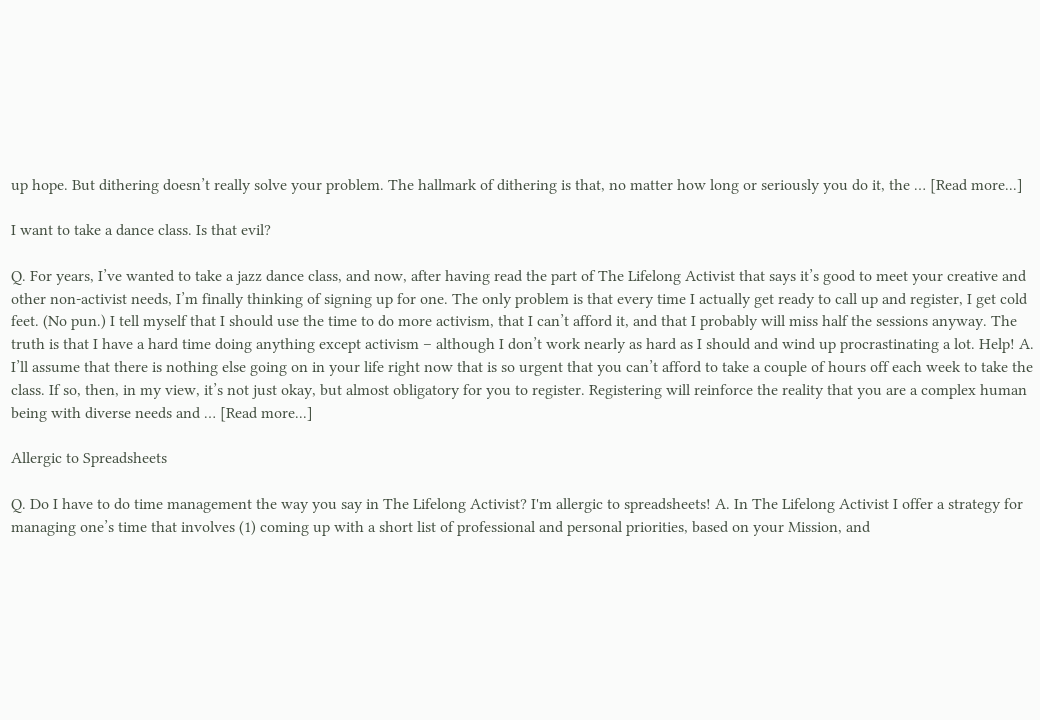up hope. But dithering doesn’t really solve your problem. The hallmark of dithering is that, no matter how long or seriously you do it, the … [Read more...]

I want to take a dance class. Is that evil?

Q. For years, I’ve wanted to take a jazz dance class, and now, after having read the part of The Lifelong Activist that says it’s good to meet your creative and other non-activist needs, I’m finally thinking of signing up for one. The only problem is that every time I actually get ready to call up and register, I get cold feet. (No pun.) I tell myself that I should use the time to do more activism, that I can’t afford it, and that I probably will miss half the sessions anyway. The truth is that I have a hard time doing anything except activism – although I don’t work nearly as hard as I should and wind up procrastinating a lot. Help! A. I’ll assume that there is nothing else going on in your life right now that is so urgent that you can’t afford to take a couple of hours off each week to take the class. If so, then, in my view, it’s not just okay, but almost obligatory for you to register. Registering will reinforce the reality that you are a complex human being with diverse needs and … [Read more...]

Allergic to Spreadsheets

Q. Do I have to do time management the way you say in The Lifelong Activist? I'm allergic to spreadsheets! A. In The Lifelong Activist I offer a strategy for managing one’s time that involves (1) coming up with a short list of professional and personal priorities, based on your Mission, and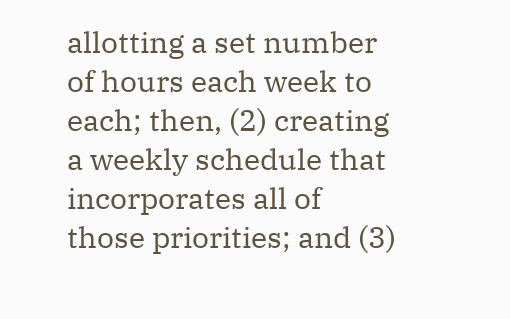allotting a set number of hours each week to each; then, (2) creating a weekly schedule that incorporates all of those priorities; and (3)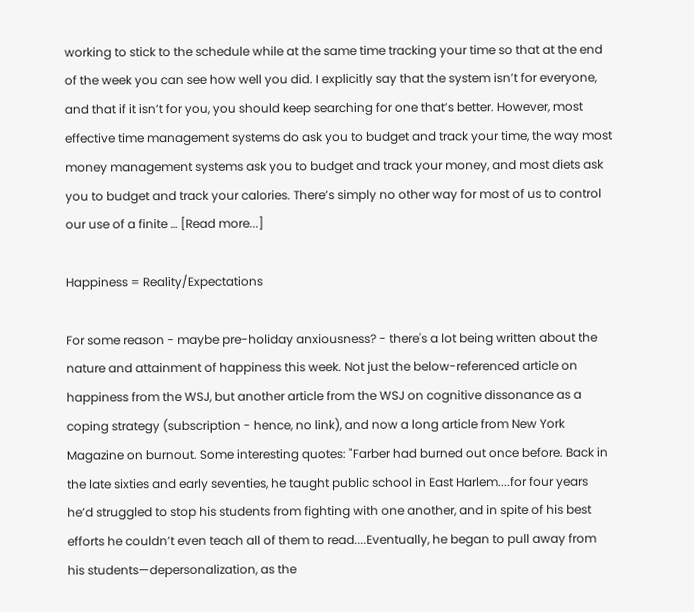working to stick to the schedule while at the same time tracking your time so that at the end of the week you can see how well you did. I explicitly say that the system isn’t for everyone, and that if it isn’t for you, you should keep searching for one that’s better. However, most effective time management systems do ask you to budget and track your time, the way most money management systems ask you to budget and track your money, and most diets ask you to budget and track your calories. There’s simply no other way for most of us to control our use of a finite … [Read more...]

Happiness = Reality/Expectations

For some reason - maybe pre-holiday anxiousness? - there's a lot being written about the nature and attainment of happiness this week. Not just the below-referenced article on happiness from the WSJ, but another article from the WSJ on cognitive dissonance as a coping strategy (subscription - hence, no link), and now a long article from New York Magazine on burnout. Some interesting quotes: "Farber had burned out once before. Back in the late sixties and early seventies, he taught public school in East Harlem....for four years he’d struggled to stop his students from fighting with one another, and in spite of his best efforts he couldn’t even teach all of them to read....Eventually, he began to pull away from his students—depersonalization, as the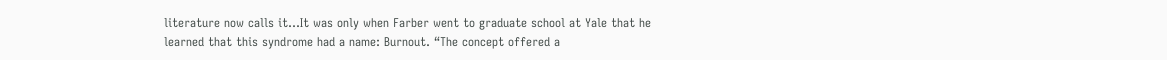literature now calls it...It was only when Farber went to graduate school at Yale that he learned that this syndrome had a name: Burnout. “The concept offered a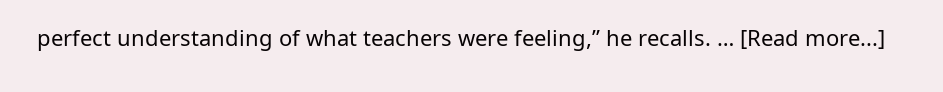perfect understanding of what teachers were feeling,” he recalls. … [Read more...]